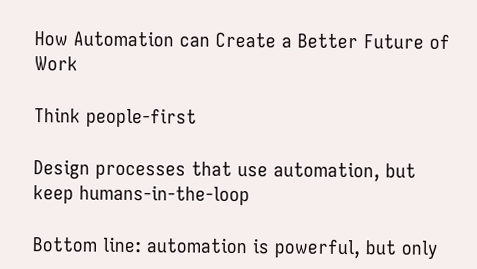How Automation can Create a Better Future of Work

Think people-first

Design processes that use automation, but keep humans-in-the-loop

Bottom line: automation is powerful, but only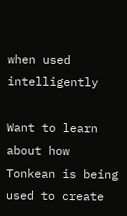when used intelligently

Want to learn about how Tonkean is being used to create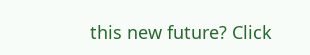this new future? Click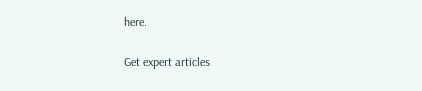here.

Get expert articles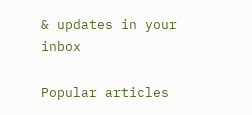& updates in your inbox

Popular articles